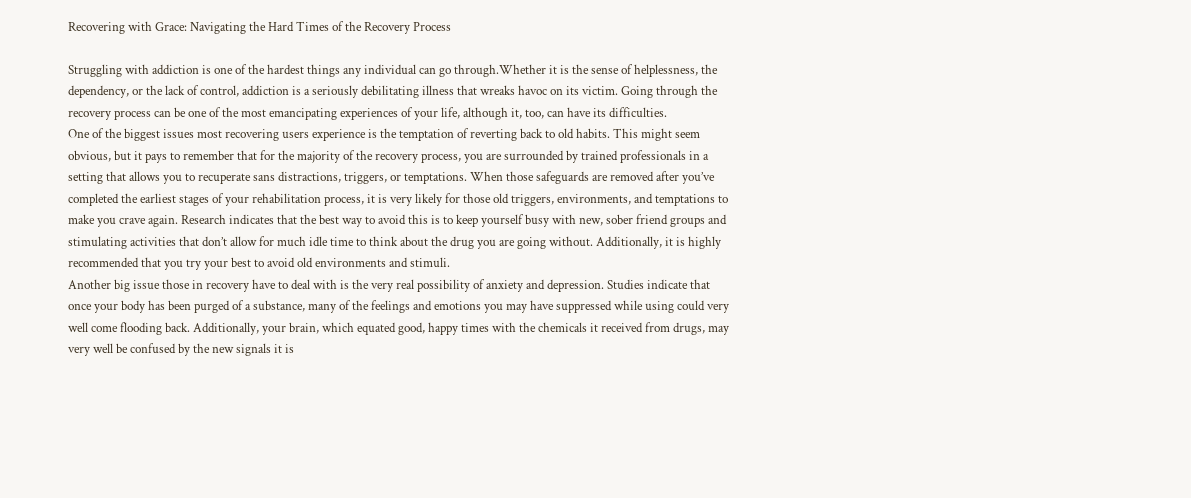Recovering with Grace: Navigating the Hard Times of the Recovery Process

Struggling with addiction is one of the hardest things any individual can go through.Whether it is the sense of helplessness, the dependency, or the lack of control, addiction is a seriously debilitating illness that wreaks havoc on its victim. Going through the recovery process can be one of the most emancipating experiences of your life, although it, too, can have its difficulties.
One of the biggest issues most recovering users experience is the temptation of reverting back to old habits. This might seem obvious, but it pays to remember that for the majority of the recovery process, you are surrounded by trained professionals in a setting that allows you to recuperate sans distractions, triggers, or temptations. When those safeguards are removed after you’ve completed the earliest stages of your rehabilitation process, it is very likely for those old triggers, environments, and temptations to make you crave again. Research indicates that the best way to avoid this is to keep yourself busy with new, sober friend groups and stimulating activities that don’t allow for much idle time to think about the drug you are going without. Additionally, it is highly recommended that you try your best to avoid old environments and stimuli.
Another big issue those in recovery have to deal with is the very real possibility of anxiety and depression. Studies indicate that once your body has been purged of a substance, many of the feelings and emotions you may have suppressed while using could very well come flooding back. Additionally, your brain, which equated good, happy times with the chemicals it received from drugs, may very well be confused by the new signals it is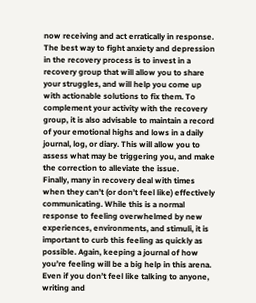now receiving and act erratically in response. The best way to fight anxiety and depression in the recovery process is to invest in a recovery group that will allow you to share your struggles, and will help you come up with actionable solutions to fix them. To complement your activity with the recovery group, it is also advisable to maintain a record of your emotional highs and lows in a daily journal, log, or diary. This will allow you to assess what may be triggering you, and make the correction to alleviate the issue.
Finally, many in recovery deal with times when they can’t (or don’t feel like) effectively communicating. While this is a normal response to feeling overwhelmed by new experiences, environments, and stimuli, it is important to curb this feeling as quickly as possible. Again, keeping a journal of how you’re feeling will be a big help in this arena. Even if you don’t feel like talking to anyone, writing and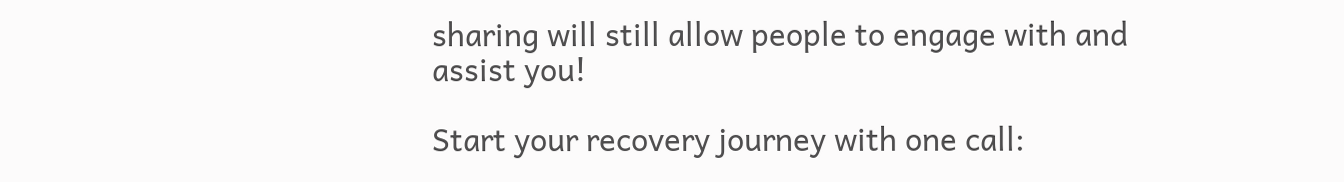sharing will still allow people to engage with and assist you!

Start your recovery journey with one call: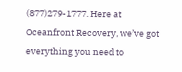(877)279-1777. Here at Oceanfront Recovery, we’ve got everything you need to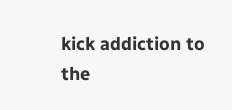kick addiction to the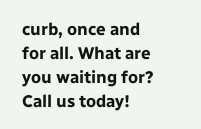curb, once and for all. What are you waiting for? Call us today!